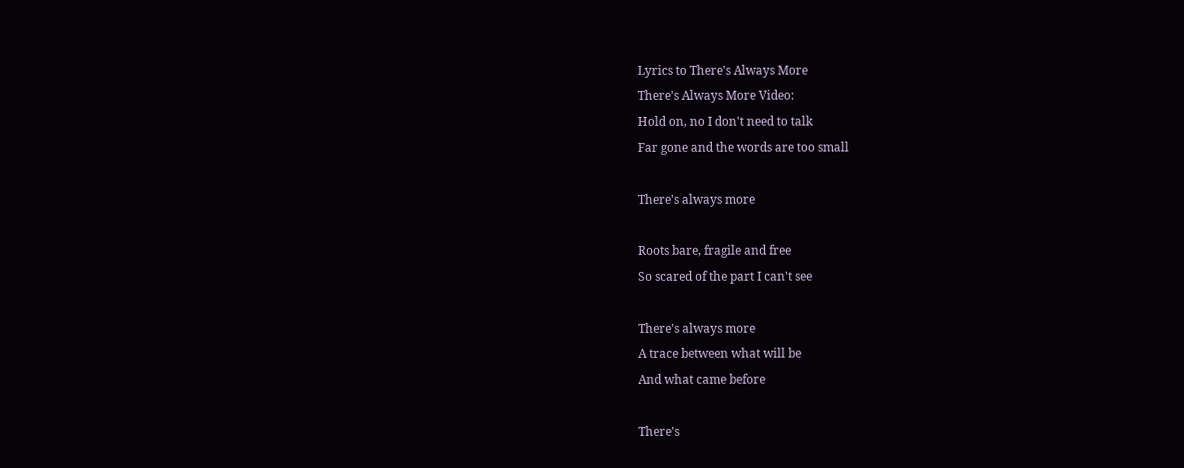Lyrics to There's Always More
There's Always More Video:
Hold on, no I don't need to talk
Far gone and the words are too small

There's always more

Roots bare, fragile and free
So scared of the part I can't see

There's always more
A trace between what will be
And what came before

There's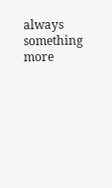always something more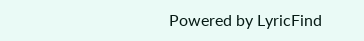Powered by LyricFind